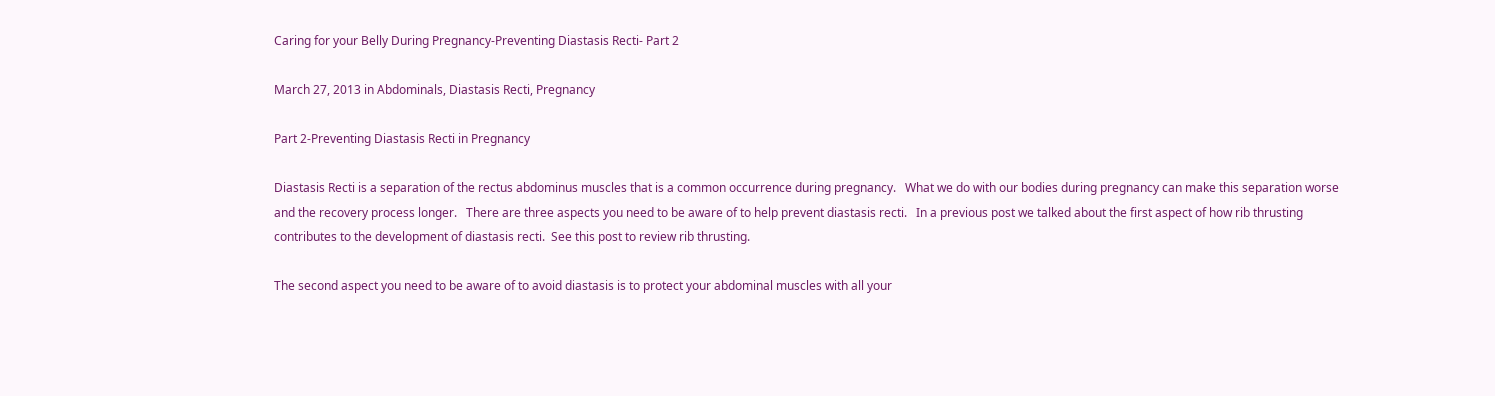Caring for your Belly During Pregnancy-Preventing Diastasis Recti- Part 2

March 27, 2013 in Abdominals, Diastasis Recti, Pregnancy

Part 2-Preventing Diastasis Recti in Pregnancy

Diastasis Recti is a separation of the rectus abdominus muscles that is a common occurrence during pregnancy.   What we do with our bodies during pregnancy can make this separation worse and the recovery process longer.   There are three aspects you need to be aware of to help prevent diastasis recti.   In a previous post we talked about the first aspect of how rib thrusting contributes to the development of diastasis recti.  See this post to review rib thrusting.

The second aspect you need to be aware of to avoid diastasis is to protect your abdominal muscles with all your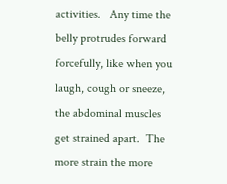activities.   Any time the belly protrudes forward forcefully, like when you laugh, cough or sneeze, the abdominal muscles get strained apart.  The more strain the more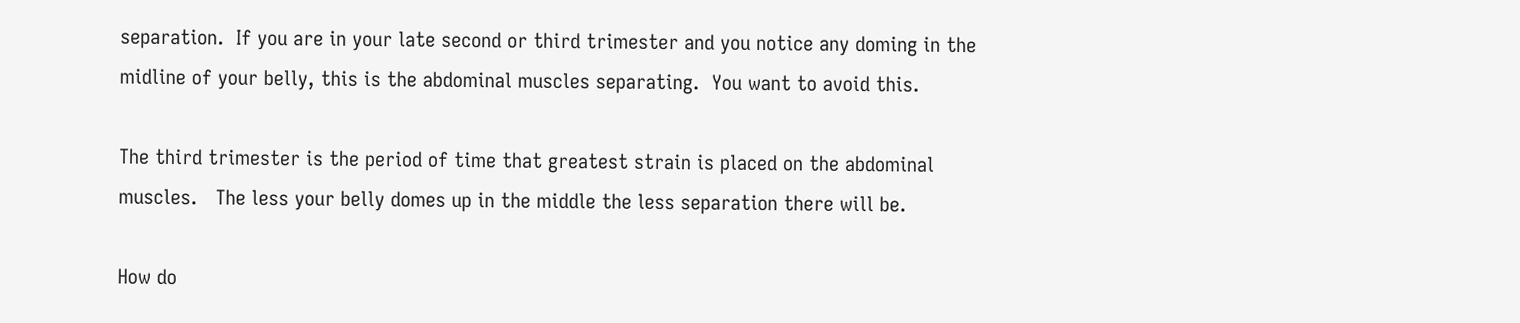separation.  If you are in your late second or third trimester and you notice any doming in the midline of your belly, this is the abdominal muscles separating.  You want to avoid this.

The third trimester is the period of time that greatest strain is placed on the abdominal muscles.   The less your belly domes up in the middle the less separation there will be.

How do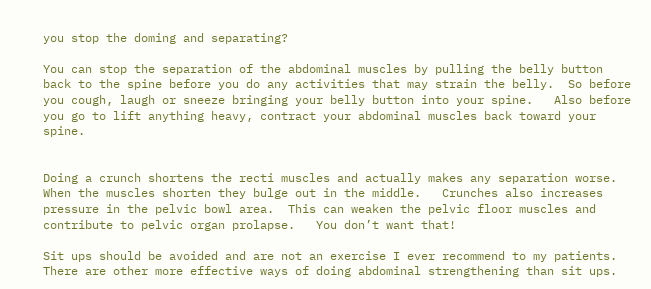you stop the doming and separating?

You can stop the separation of the abdominal muscles by pulling the belly button back to the spine before you do any activities that may strain the belly.  So before you cough, laugh or sneeze bringing your belly button into your spine.   Also before you go to lift anything heavy, contract your abdominal muscles back toward your spine.


Doing a crunch shortens the recti muscles and actually makes any separation worse.  When the muscles shorten they bulge out in the middle.   Crunches also increases pressure in the pelvic bowl area.  This can weaken the pelvic floor muscles and contribute to pelvic organ prolapse.   You don’t want that!

Sit ups should be avoided and are not an exercise I ever recommend to my patients.  There are other more effective ways of doing abdominal strengthening than sit ups.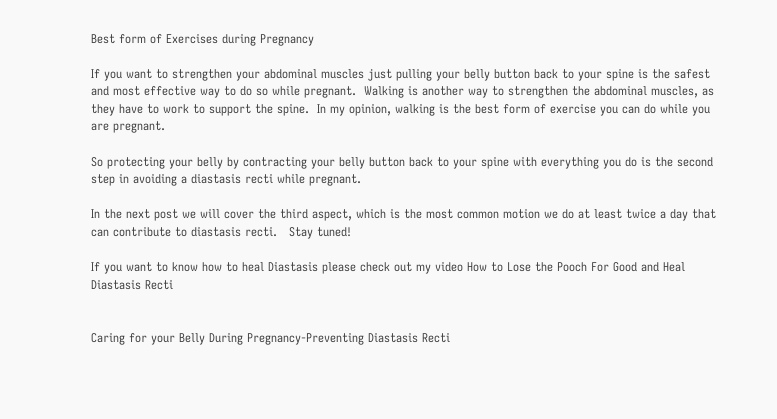Best form of Exercises during Pregnancy

If you want to strengthen your abdominal muscles just pulling your belly button back to your spine is the safest and most effective way to do so while pregnant.  Walking is another way to strengthen the abdominal muscles, as they have to work to support the spine.  In my opinion, walking is the best form of exercise you can do while you are pregnant.

So protecting your belly by contracting your belly button back to your spine with everything you do is the second step in avoiding a diastasis recti while pregnant.

In the next post we will cover the third aspect, which is the most common motion we do at least twice a day that can contribute to diastasis recti.   Stay tuned!

If you want to know how to heal Diastasis please check out my video How to Lose the Pooch For Good and Heal Diastasis Recti


Caring for your Belly During Pregnancy-Preventing Diastasis Recti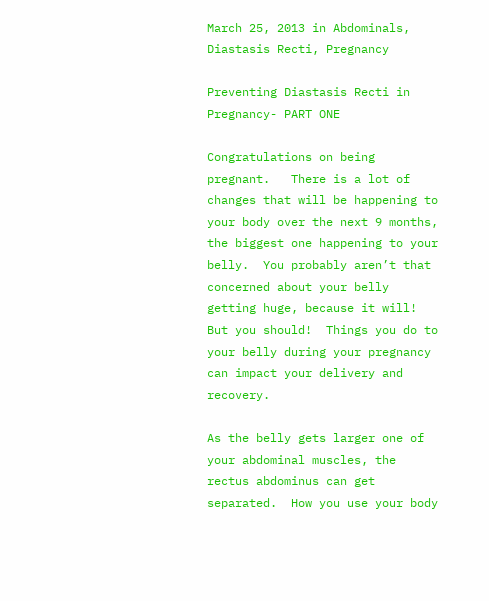March 25, 2013 in Abdominals, Diastasis Recti, Pregnancy

Preventing Diastasis Recti in Pregnancy- PART ONE

Congratulations on being pregnant.   There is a lot of changes that will be happening to your body over the next 9 months, the biggest one happening to your belly.  You probably aren’t that concerned about your belly getting huge, because it will!  But you should!  Things you do to your belly during your pregnancy can impact your delivery and recovery.

As the belly gets larger one of your abdominal muscles, the rectus abdominus can get separated.  How you use your body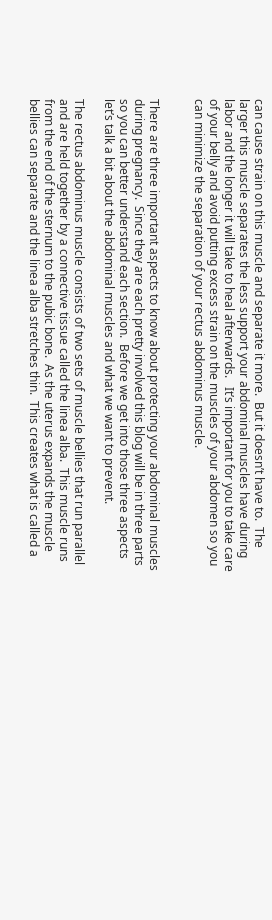can cause strain on this muscle and separate it more.  But it doesn’t have to.  The larger this muscle separates the less support your abdominal muscles have during labor and the longer it will take to heal afterwards.   It’s important for you to take care of your belly and avoid putting excess strain on the muscles of your abdomen so you can minimize the separation of your rectus abdominus muscle.


There are three important aspects to know about protecting your abdominal muscles during pregnancy.  Since they are each pretty involved this blog will be in three parts so you can better understand each section.  Before we get into those three aspects let’s talk a bit about the abdominal muscles and what we want to prevent.

The rectus abdominus muscle consists of two sets of muscle bellies that run parallel and are held together by a connective tissue called the linea alba.  This muscle runs from the end of the sternum to the pubic bone.  As the uterus expands the muscle bellies can separate and the linea alba stretches thin.  This creates what is called a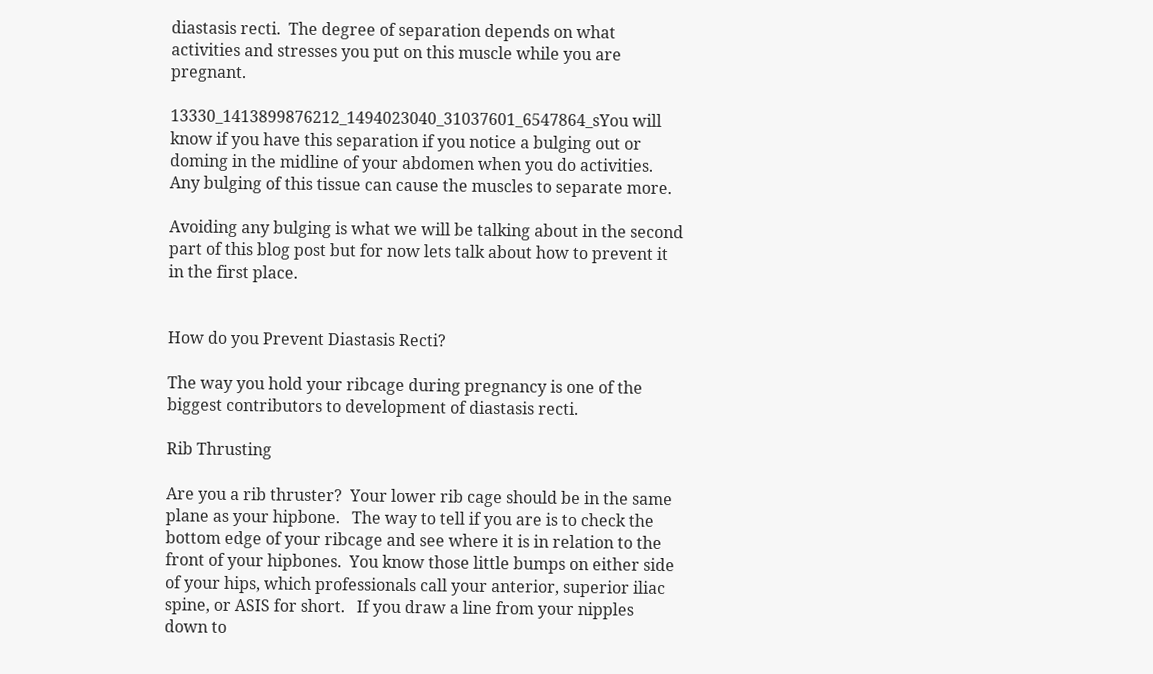diastasis recti.  The degree of separation depends on what activities and stresses you put on this muscle while you are pregnant.

13330_1413899876212_1494023040_31037601_6547864_sYou will know if you have this separation if you notice a bulging out or doming in the midline of your abdomen when you do activities.  Any bulging of this tissue can cause the muscles to separate more.

Avoiding any bulging is what we will be talking about in the second part of this blog post but for now lets talk about how to prevent it in the first place.


How do you Prevent Diastasis Recti?

The way you hold your ribcage during pregnancy is one of the biggest contributors to development of diastasis recti.

Rib Thrusting

Are you a rib thruster?  Your lower rib cage should be in the same plane as your hipbone.   The way to tell if you are is to check the bottom edge of your ribcage and see where it is in relation to the front of your hipbones.  You know those little bumps on either side of your hips, which professionals call your anterior, superior iliac spine, or ASIS for short.   If you draw a line from your nipples down to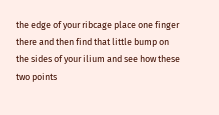the edge of your ribcage place one finger there and then find that little bump on the sides of your ilium and see how these two points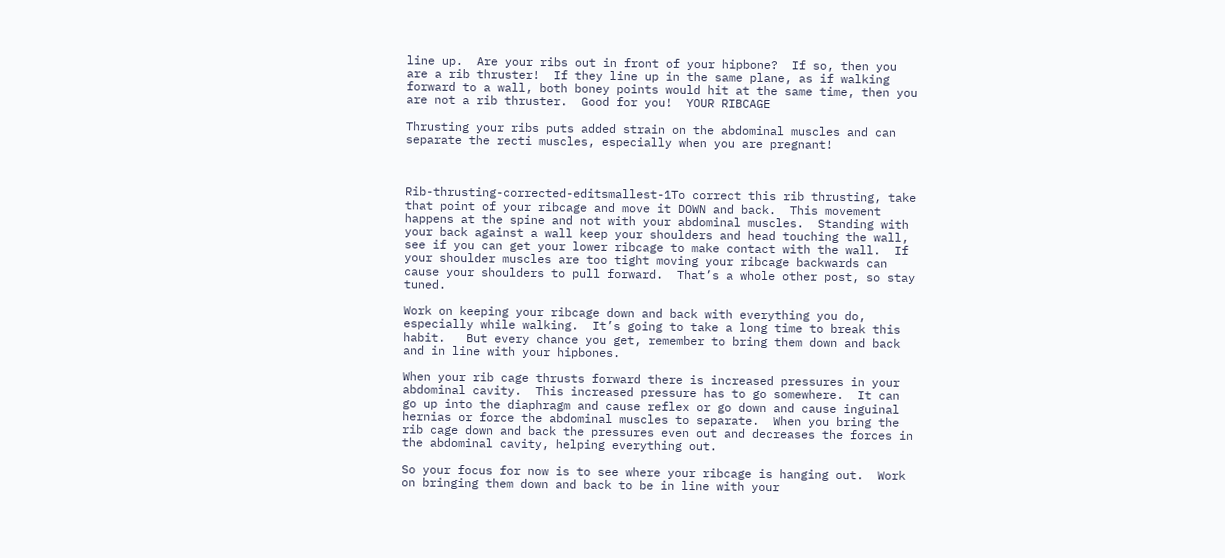line up.  Are your ribs out in front of your hipbone?  If so, then you are a rib thruster!  If they line up in the same plane, as if walking forward to a wall, both boney points would hit at the same time, then you are not a rib thruster.  Good for you!  YOUR RIBCAGE

Thrusting your ribs puts added strain on the abdominal muscles and can separate the recti muscles, especially when you are pregnant!



Rib-thrusting-corrected-editsmallest-1To correct this rib thrusting, take that point of your ribcage and move it DOWN and back.  This movement happens at the spine and not with your abdominal muscles.  Standing with your back against a wall keep your shoulders and head touching the wall, see if you can get your lower ribcage to make contact with the wall.  If your shoulder muscles are too tight moving your ribcage backwards can cause your shoulders to pull forward.  That’s a whole other post, so stay tuned.

Work on keeping your ribcage down and back with everything you do, especially while walking.  It’s going to take a long time to break this habit.   But every chance you get, remember to bring them down and back and in line with your hipbones.

When your rib cage thrusts forward there is increased pressures in your abdominal cavity.  This increased pressure has to go somewhere.  It can go up into the diaphragm and cause reflex or go down and cause inguinal hernias or force the abdominal muscles to separate.  When you bring the rib cage down and back the pressures even out and decreases the forces in the abdominal cavity, helping everything out.

So your focus for now is to see where your ribcage is hanging out.  Work on bringing them down and back to be in line with your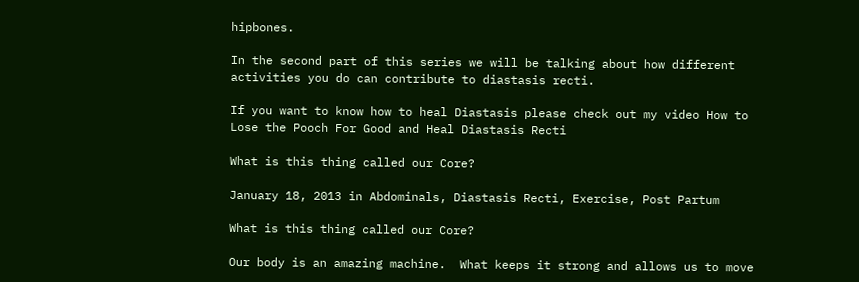hipbones.

In the second part of this series we will be talking about how different activities you do can contribute to diastasis recti.

If you want to know how to heal Diastasis please check out my video How to Lose the Pooch For Good and Heal Diastasis Recti

What is this thing called our Core?

January 18, 2013 in Abdominals, Diastasis Recti, Exercise, Post Partum

What is this thing called our Core?

Our body is an amazing machine.  What keeps it strong and allows us to move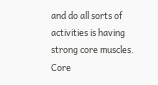and do all sorts of activities is having strong core muscles.  Core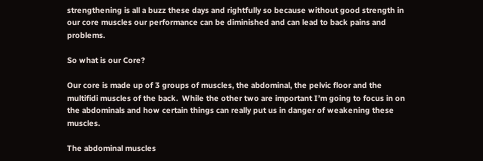strengthening is all a buzz these days and rightfully so because without good strength in our core muscles our performance can be diminished and can lead to back pains and problems.

So what is our Core?

Our core is made up of 3 groups of muscles, the abdominal, the pelvic floor and the multifidi muscles of the back.  While the other two are important I’m going to focus in on the abdominals and how certain things can really put us in danger of weakening these muscles.

The abdominal muscles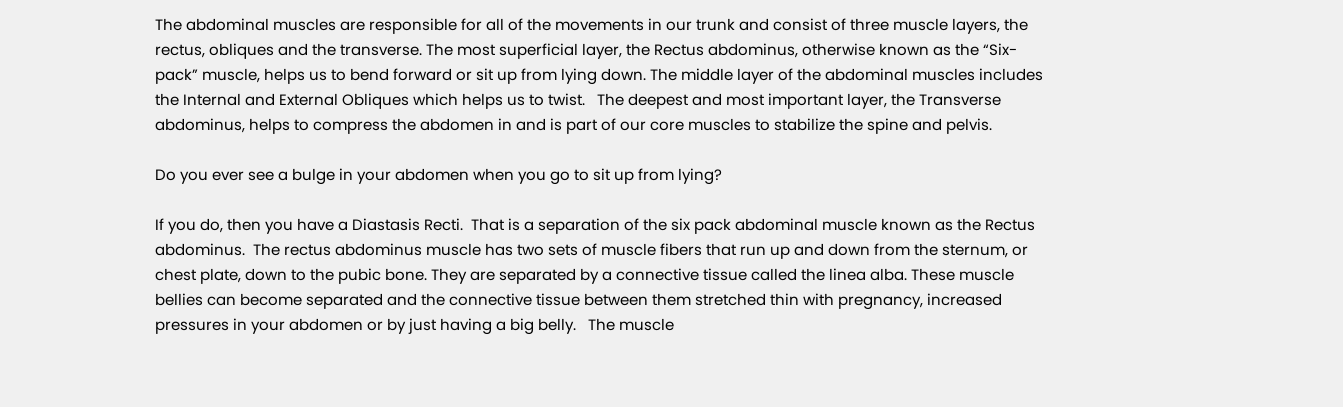The abdominal muscles are responsible for all of the movements in our trunk and consist of three muscle layers, the rectus, obliques and the transverse. The most superficial layer, the Rectus abdominus, otherwise known as the “Six-pack” muscle, helps us to bend forward or sit up from lying down. The middle layer of the abdominal muscles includes the Internal and External Obliques which helps us to twist.   The deepest and most important layer, the Transverse abdominus, helps to compress the abdomen in and is part of our core muscles to stabilize the spine and pelvis.

Do you ever see a bulge in your abdomen when you go to sit up from lying?

If you do, then you have a Diastasis Recti.  That is a separation of the six pack abdominal muscle known as the Rectus abdominus.  The rectus abdominus muscle has two sets of muscle fibers that run up and down from the sternum, or chest plate, down to the pubic bone. They are separated by a connective tissue called the linea alba. These muscle bellies can become separated and the connective tissue between them stretched thin with pregnancy, increased pressures in your abdomen or by just having a big belly.   The muscle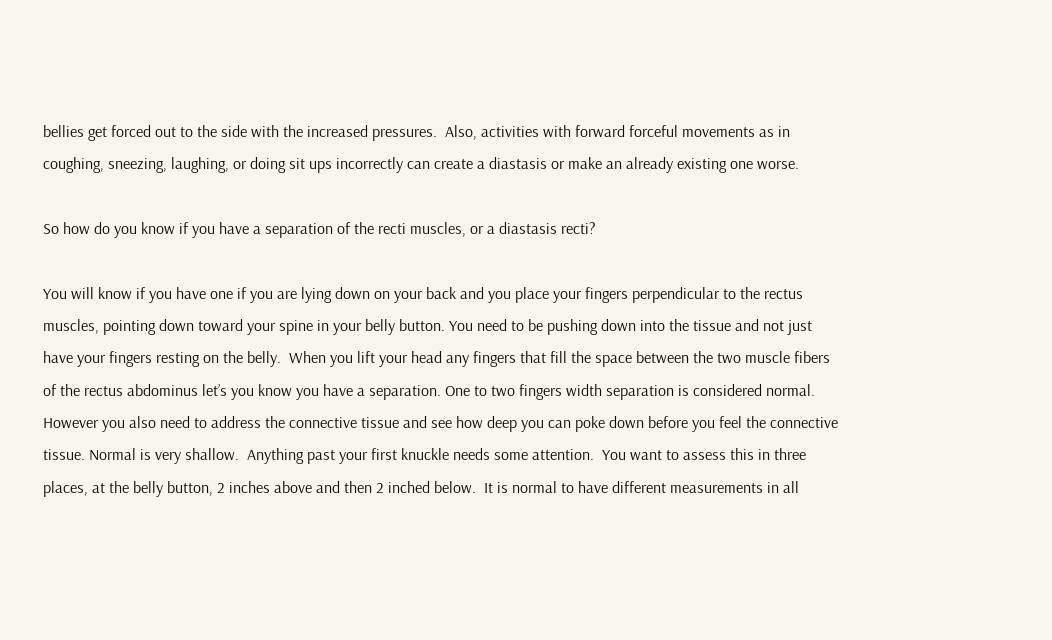bellies get forced out to the side with the increased pressures.  Also, activities with forward forceful movements as in coughing, sneezing, laughing, or doing sit ups incorrectly can create a diastasis or make an already existing one worse.

So how do you know if you have a separation of the recti muscles, or a diastasis recti?

You will know if you have one if you are lying down on your back and you place your fingers perpendicular to the rectus muscles, pointing down toward your spine in your belly button. You need to be pushing down into the tissue and not just have your fingers resting on the belly.  When you lift your head any fingers that fill the space between the two muscle fibers of the rectus abdominus let’s you know you have a separation. One to two fingers width separation is considered normal.  However you also need to address the connective tissue and see how deep you can poke down before you feel the connective tissue. Normal is very shallow.  Anything past your first knuckle needs some attention.  You want to assess this in three places, at the belly button, 2 inches above and then 2 inched below.  It is normal to have different measurements in all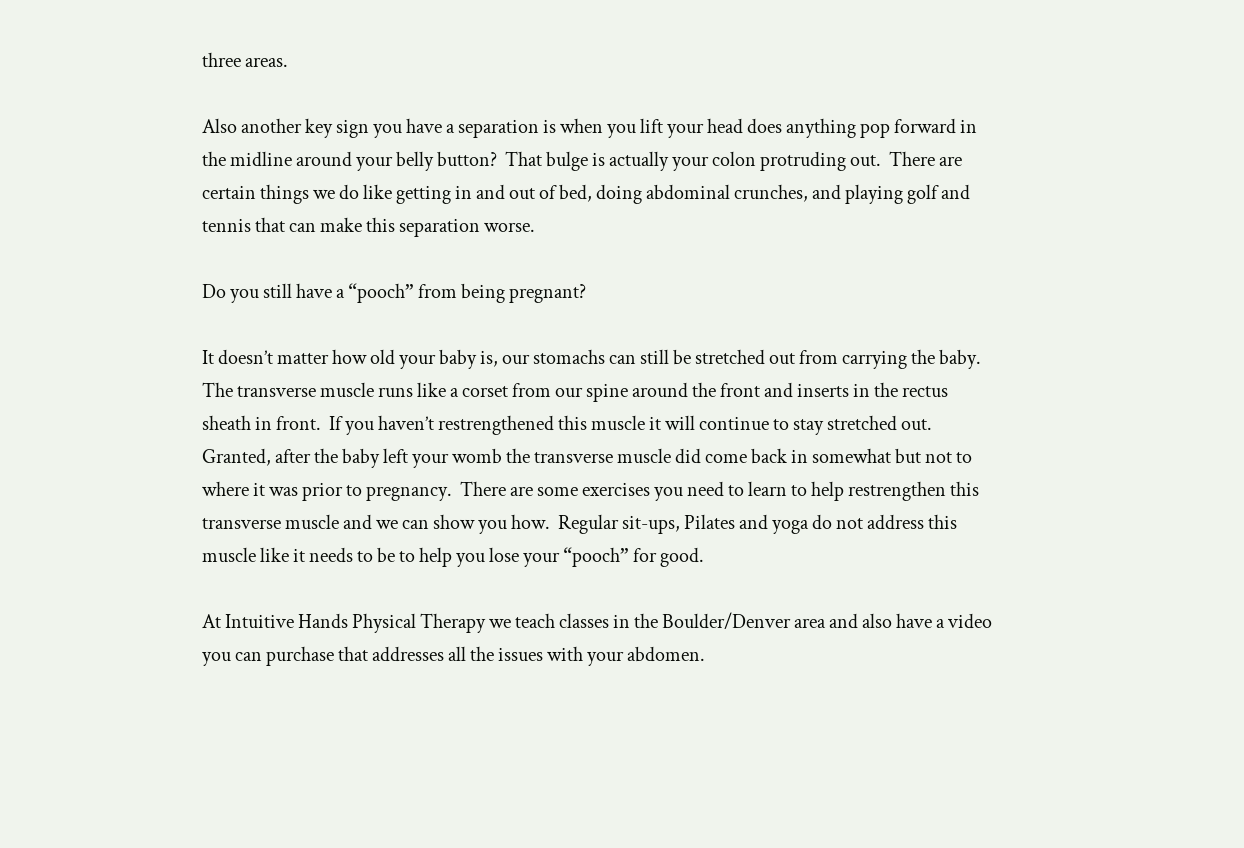three areas.

Also another key sign you have a separation is when you lift your head does anything pop forward in the midline around your belly button?  That bulge is actually your colon protruding out.  There are certain things we do like getting in and out of bed, doing abdominal crunches, and playing golf and tennis that can make this separation worse.

Do you still have a “pooch” from being pregnant?

It doesn’t matter how old your baby is, our stomachs can still be stretched out from carrying the baby.  The transverse muscle runs like a corset from our spine around the front and inserts in the rectus sheath in front.  If you haven’t restrengthened this muscle it will continue to stay stretched out.  Granted, after the baby left your womb the transverse muscle did come back in somewhat but not to where it was prior to pregnancy.  There are some exercises you need to learn to help restrengthen this transverse muscle and we can show you how.  Regular sit-ups, Pilates and yoga do not address this muscle like it needs to be to help you lose your “pooch” for good.

At Intuitive Hands Physical Therapy we teach classes in the Boulder/Denver area and also have a video you can purchase that addresses all the issues with your abdomen.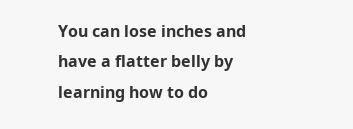You can lose inches and have a flatter belly by learning how to do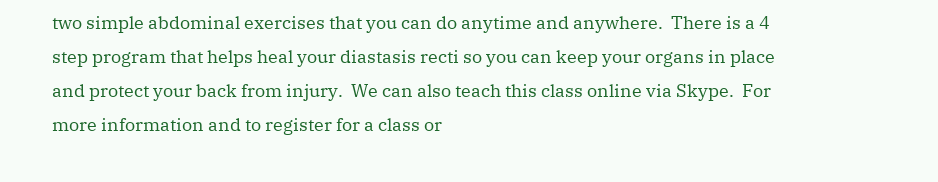two simple abdominal exercises that you can do anytime and anywhere.  There is a 4 step program that helps heal your diastasis recti so you can keep your organs in place and protect your back from injury.  We can also teach this class online via Skype.  For more information and to register for a class or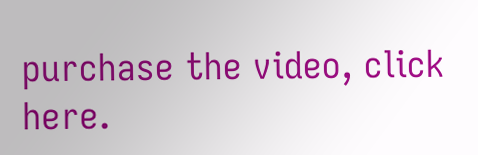purchase the video, click here.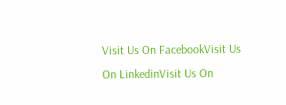Visit Us On FacebookVisit Us On LinkedinVisit Us On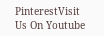PinterestVisit Us On Youtube